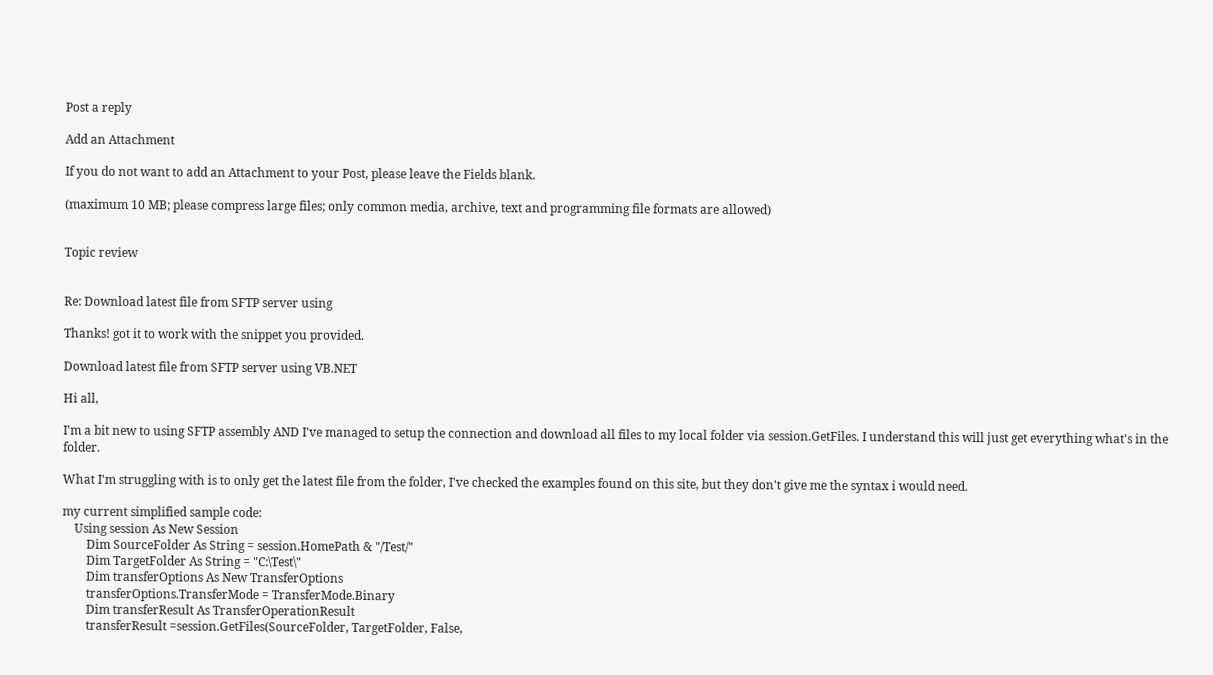Post a reply

Add an Attachment

If you do not want to add an Attachment to your Post, please leave the Fields blank.

(maximum 10 MB; please compress large files; only common media, archive, text and programming file formats are allowed)


Topic review


Re: Download latest file from SFTP server using

Thanks! got it to work with the snippet you provided.

Download latest file from SFTP server using VB.NET

Hi all,

I'm a bit new to using SFTP assembly AND I've managed to setup the connection and download all files to my local folder via session.GetFiles. I understand this will just get everything what's in the folder.

What I'm struggling with is to only get the latest file from the folder, I've checked the examples found on this site, but they don't give me the syntax i would need.

my current simplified sample code:
    Using session As New Session
        Dim SourceFolder As String = session.HomePath & "/Test/"
        Dim TargetFolder As String = "C:\Test\"
        Dim transferOptions As New TransferOptions
        transferOptions.TransferMode = TransferMode.Binary
        Dim transferResult As TransferOperationResult
        transferResult =session.GetFiles(SourceFolder, TargetFolder, False,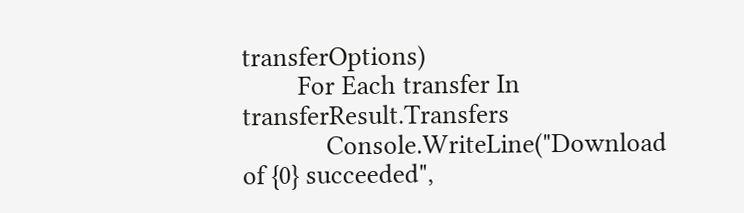transferOptions)
        For Each transfer In transferResult.Transfers
            Console.WriteLine("Download of {0} succeeded",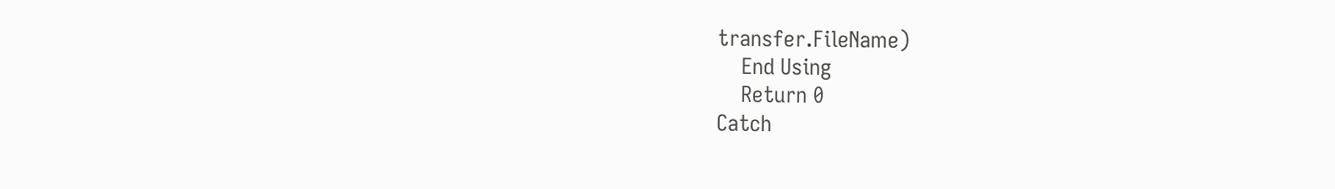transfer.FileName)
    End Using
    Return 0
Catch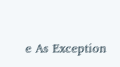e As Exception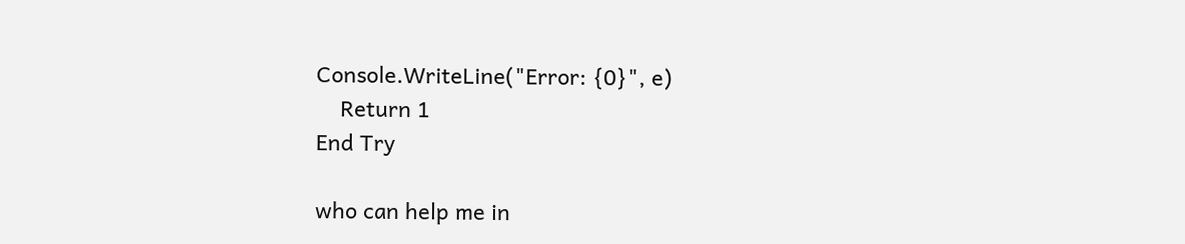Console.WriteLine("Error: {0}", e)
    Return 1
End Try

who can help me in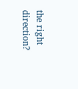the right direction?